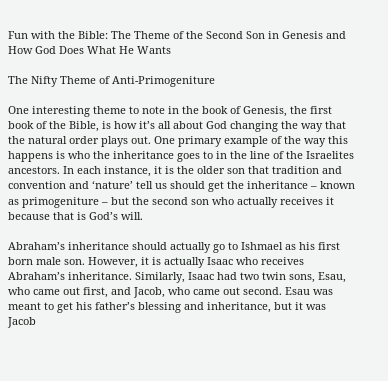Fun with the Bible: The Theme of the Second Son in Genesis and How God Does What He Wants

The Nifty Theme of Anti-Primogeniture

One interesting theme to note in the book of Genesis, the first book of the Bible, is how it’s all about God changing the way that the natural order plays out. One primary example of the way this happens is who the inheritance goes to in the line of the Israelites ancestors. In each instance, it is the older son that tradition and convention and ‘nature’ tell us should get the inheritance – known as primogeniture – but the second son who actually receives it because that is God’s will.

Abraham’s inheritance should actually go to Ishmael as his first born male son. However, it is actually Isaac who receives Abraham’s inheritance. Similarly, Isaac had two twin sons, Esau, who came out first, and Jacob, who came out second. Esau was meant to get his father’s blessing and inheritance, but it was Jacob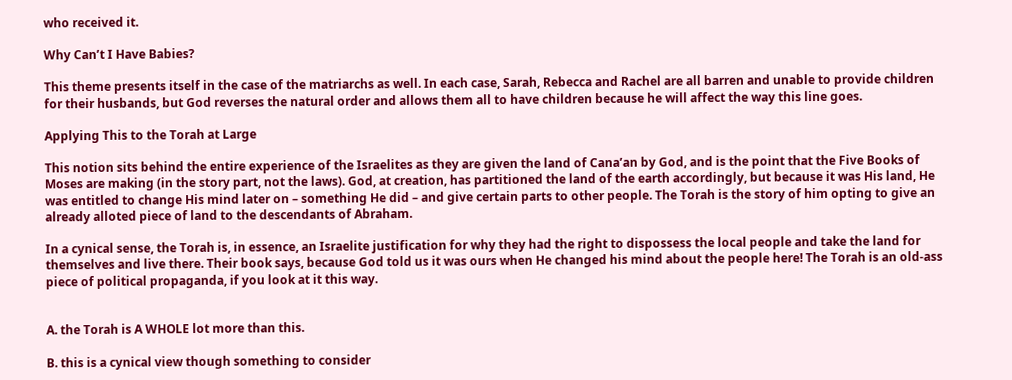who received it.

Why Can’t I Have Babies?

This theme presents itself in the case of the matriarchs as well. In each case, Sarah, Rebecca and Rachel are all barren and unable to provide children for their husbands, but God reverses the natural order and allows them all to have children because he will affect the way this line goes.

Applying This to the Torah at Large

This notion sits behind the entire experience of the Israelites as they are given the land of Cana’an by God, and is the point that the Five Books of Moses are making (in the story part, not the laws). God, at creation, has partitioned the land of the earth accordingly, but because it was His land, He was entitled to change His mind later on – something He did – and give certain parts to other people. The Torah is the story of him opting to give an already alloted piece of land to the descendants of Abraham.

In a cynical sense, the Torah is, in essence, an Israelite justification for why they had the right to dispossess the local people and take the land for themselves and live there. Their book says, because God told us it was ours when He changed his mind about the people here! The Torah is an old-ass piece of political propaganda, if you look at it this way.


A. the Torah is A WHOLE lot more than this.

B. this is a cynical view though something to consider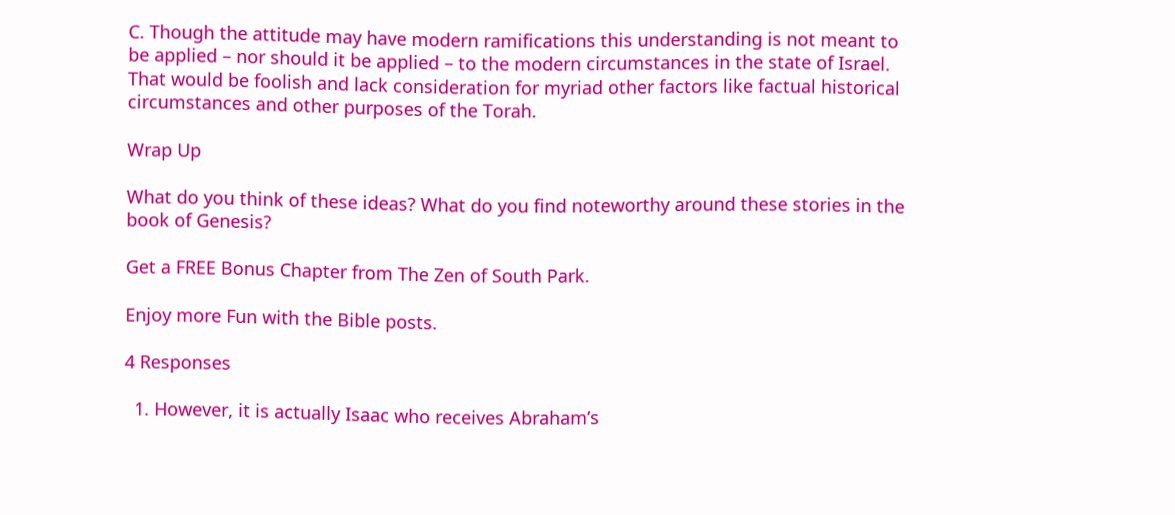C. Though the attitude may have modern ramifications this understanding is not meant to be applied – nor should it be applied – to the modern circumstances in the state of Israel. That would be foolish and lack consideration for myriad other factors like factual historical circumstances and other purposes of the Torah.

Wrap Up

What do you think of these ideas? What do you find noteworthy around these stories in the book of Genesis?

Get a FREE Bonus Chapter from The Zen of South Park.

Enjoy more Fun with the Bible posts.

4 Responses

  1. However, it is actually Isaac who receives Abraham’s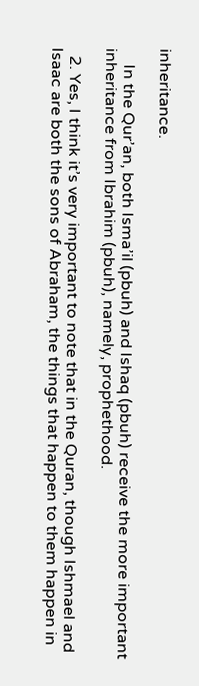inheritance.

    In the Qur’an, both Isma’il (pbuh) and Ishaq (pbuh) receive the more important inheritance from Ibrahim (pbuh), namely, prophethood.

  2. Yes, I think it’s very important to note that in the Quran, though Ishmael and Isaac are both the sons of Abraham, the things that happen to them happen in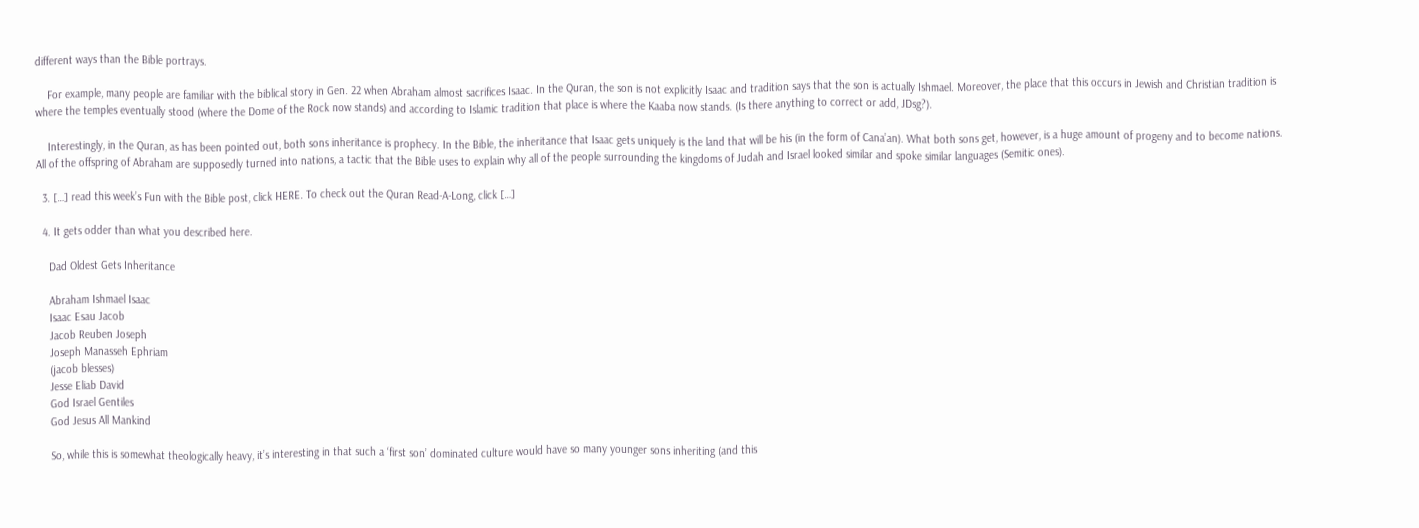different ways than the Bible portrays.

    For example, many people are familiar with the biblical story in Gen. 22 when Abraham almost sacrifices Isaac. In the Quran, the son is not explicitly Isaac and tradition says that the son is actually Ishmael. Moreover, the place that this occurs in Jewish and Christian tradition is where the temples eventually stood (where the Dome of the Rock now stands) and according to Islamic tradition that place is where the Kaaba now stands. (Is there anything to correct or add, JDsg?).

    Interestingly, in the Quran, as has been pointed out, both sons inheritance is prophecy. In the Bible, the inheritance that Isaac gets uniquely is the land that will be his (in the form of Cana’an). What both sons get, however, is a huge amount of progeny and to become nations. All of the offspring of Abraham are supposedly turned into nations, a tactic that the Bible uses to explain why all of the people surrounding the kingdoms of Judah and Israel looked similar and spoke similar languages (Semitic ones).

  3. […] read this week’s Fun with the Bible post, click HERE. To check out the Quran Read-A-Long, click […]

  4. It gets odder than what you described here.

    Dad Oldest Gets Inheritance

    Abraham Ishmael Isaac
    Isaac Esau Jacob
    Jacob Reuben Joseph
    Joseph Manasseh Ephriam
    (jacob blesses)
    Jesse Eliab David
    God Israel Gentiles
    God Jesus All Mankind

    So, while this is somewhat theologically heavy, it’s interesting in that such a ‘first son’ dominated culture would have so many younger sons inheriting (and this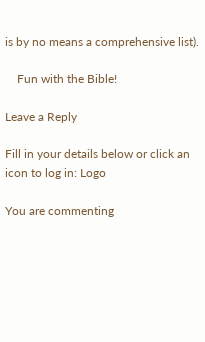is by no means a comprehensive list).

    Fun with the Bible!

Leave a Reply

Fill in your details below or click an icon to log in: Logo

You are commenting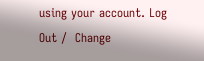using your account. Log Out /  Change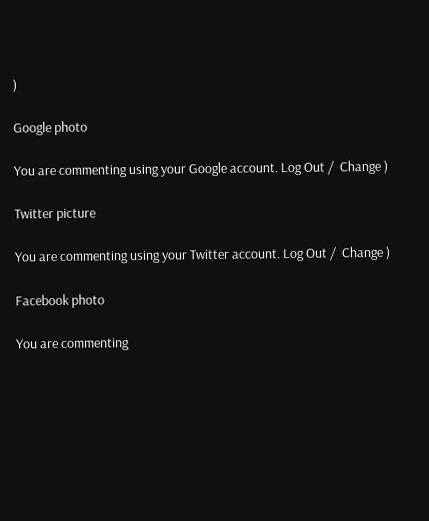)

Google photo

You are commenting using your Google account. Log Out /  Change )

Twitter picture

You are commenting using your Twitter account. Log Out /  Change )

Facebook photo

You are commenting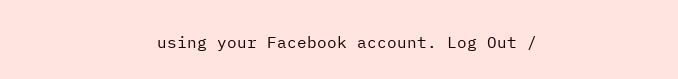using your Facebook account. Log Out /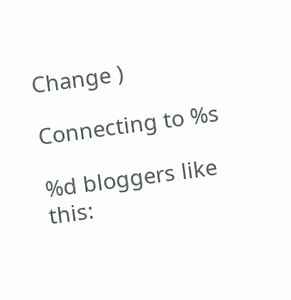Change )

Connecting to %s

%d bloggers like this: